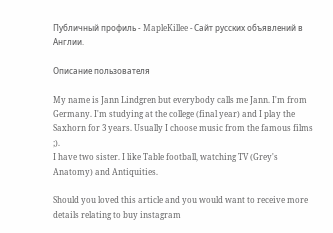Публичный профиль - MapleKillee - Сайт русских объявлений в Англии.

Описание пользователя

My name is Jann Lindgren but everybody calls me Jann. I'm from Germany. I'm studying at the college (final year) and I play the Saxhorn for 3 years. Usually I choose music from the famous films ;).
I have two sister. I like Table football, watching TV (Grey's Anatomy) and Antiquities.

Should you loved this article and you would want to receive more details relating to buy instagram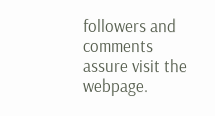followers and comments assure visit the webpage.